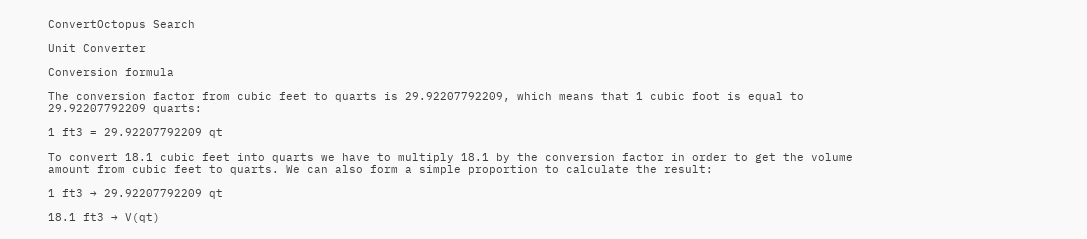ConvertOctopus Search

Unit Converter

Conversion formula

The conversion factor from cubic feet to quarts is 29.92207792209, which means that 1 cubic foot is equal to 29.92207792209 quarts:

1 ft3 = 29.92207792209 qt

To convert 18.1 cubic feet into quarts we have to multiply 18.1 by the conversion factor in order to get the volume amount from cubic feet to quarts. We can also form a simple proportion to calculate the result:

1 ft3 → 29.92207792209 qt

18.1 ft3 → V(qt)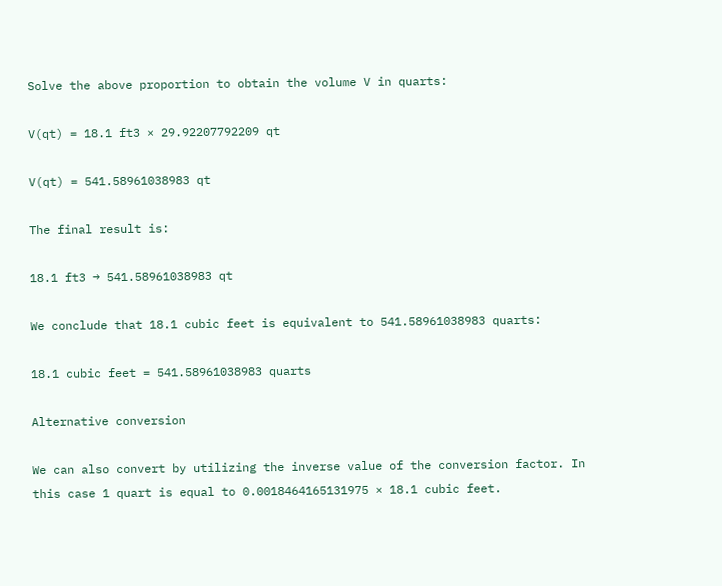Solve the above proportion to obtain the volume V in quarts:

V(qt) = 18.1 ft3 × 29.92207792209 qt

V(qt) = 541.58961038983 qt

The final result is:

18.1 ft3 → 541.58961038983 qt

We conclude that 18.1 cubic feet is equivalent to 541.58961038983 quarts:

18.1 cubic feet = 541.58961038983 quarts

Alternative conversion

We can also convert by utilizing the inverse value of the conversion factor. In this case 1 quart is equal to 0.0018464165131975 × 18.1 cubic feet.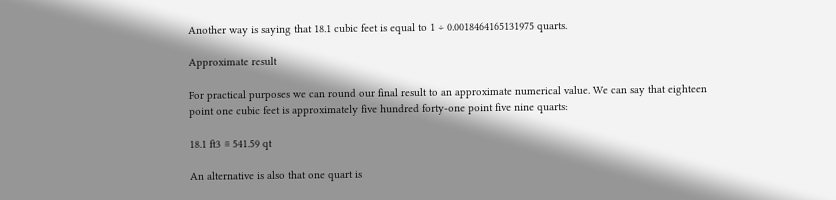Another way is saying that 18.1 cubic feet is equal to 1 ÷ 0.0018464165131975 quarts.

Approximate result

For practical purposes we can round our final result to an approximate numerical value. We can say that eighteen point one cubic feet is approximately five hundred forty-one point five nine quarts:

18.1 ft3 ≅ 541.59 qt

An alternative is also that one quart is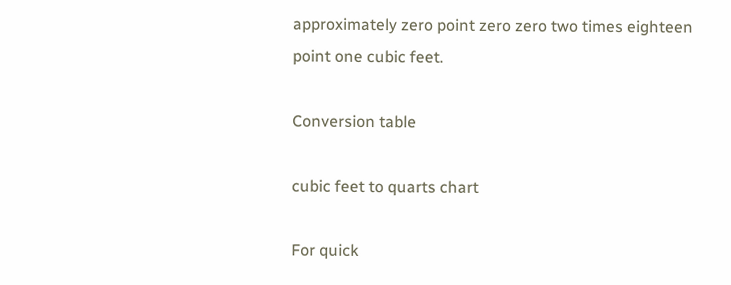approximately zero point zero zero two times eighteen point one cubic feet.

Conversion table

cubic feet to quarts chart

For quick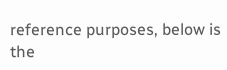reference purposes, below is the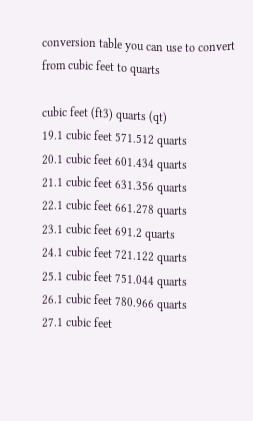conversion table you can use to convert from cubic feet to quarts

cubic feet (ft3) quarts (qt)
19.1 cubic feet 571.512 quarts
20.1 cubic feet 601.434 quarts
21.1 cubic feet 631.356 quarts
22.1 cubic feet 661.278 quarts
23.1 cubic feet 691.2 quarts
24.1 cubic feet 721.122 quarts
25.1 cubic feet 751.044 quarts
26.1 cubic feet 780.966 quarts
27.1 cubic feet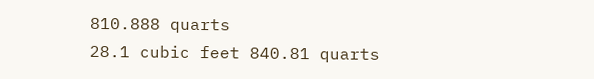810.888 quarts
28.1 cubic feet 840.81 quarts